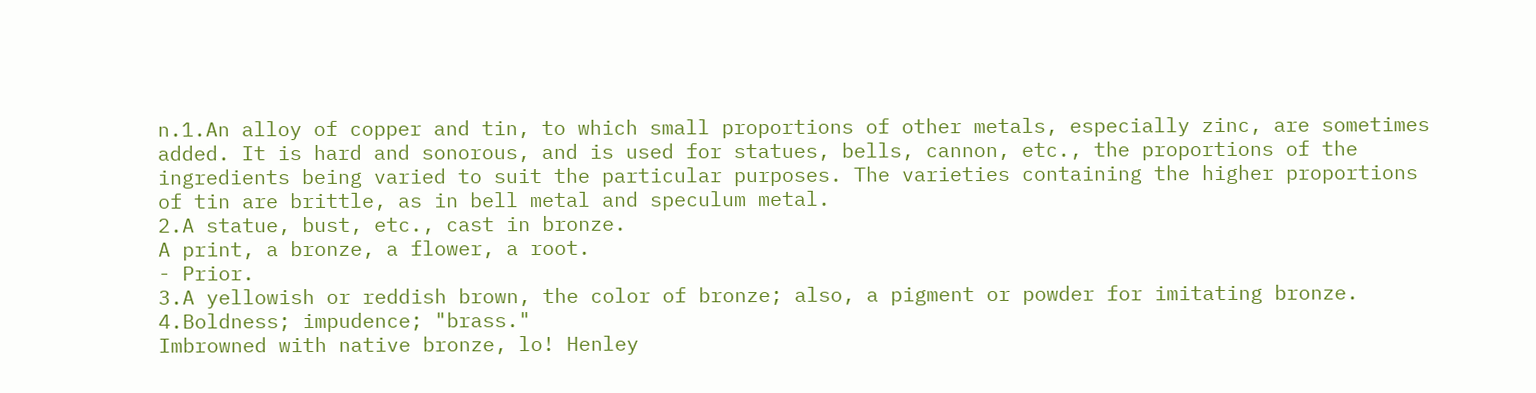n.1.An alloy of copper and tin, to which small proportions of other metals, especially zinc, are sometimes added. It is hard and sonorous, and is used for statues, bells, cannon, etc., the proportions of the ingredients being varied to suit the particular purposes. The varieties containing the higher proportions of tin are brittle, as in bell metal and speculum metal.
2.A statue, bust, etc., cast in bronze.
A print, a bronze, a flower, a root.
- Prior.
3.A yellowish or reddish brown, the color of bronze; also, a pigment or powder for imitating bronze.
4.Boldness; impudence; "brass."
Imbrowned with native bronze, lo! Henley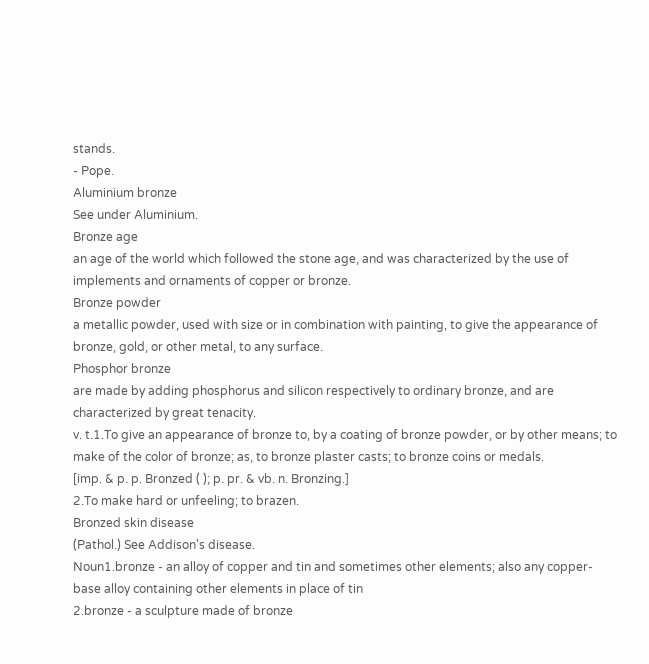stands.
- Pope.
Aluminium bronze
See under Aluminium.
Bronze age
an age of the world which followed the stone age, and was characterized by the use of implements and ornaments of copper or bronze.
Bronze powder
a metallic powder, used with size or in combination with painting, to give the appearance of bronze, gold, or other metal, to any surface.
Phosphor bronze
are made by adding phosphorus and silicon respectively to ordinary bronze, and are characterized by great tenacity.
v. t.1.To give an appearance of bronze to, by a coating of bronze powder, or by other means; to make of the color of bronze; as, to bronze plaster casts; to bronze coins or medals.
[imp. & p. p. Bronzed ( ); p. pr. & vb. n. Bronzing.]
2.To make hard or unfeeling; to brazen.
Bronzed skin disease
(Pathol.) See Addison's disease.
Noun1.bronze - an alloy of copper and tin and sometimes other elements; also any copper-base alloy containing other elements in place of tin
2.bronze - a sculpture made of bronze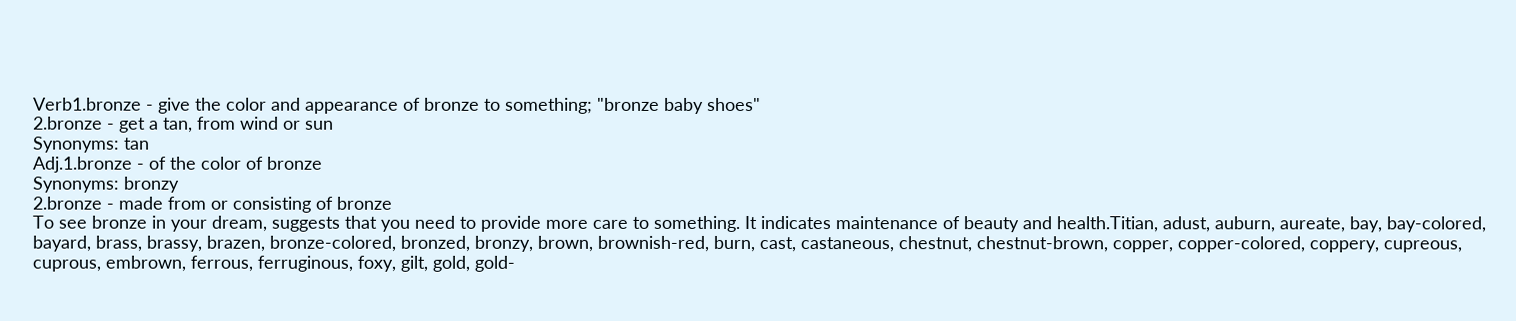Verb1.bronze - give the color and appearance of bronze to something; "bronze baby shoes"
2.bronze - get a tan, from wind or sun
Synonyms: tan
Adj.1.bronze - of the color of bronze
Synonyms: bronzy
2.bronze - made from or consisting of bronze
To see bronze in your dream, suggests that you need to provide more care to something. It indicates maintenance of beauty and health.Titian, adust, auburn, aureate, bay, bay-colored, bayard, brass, brassy, brazen, bronze-colored, bronzed, bronzy, brown, brownish-red, burn, cast, castaneous, chestnut, chestnut-brown, copper, copper-colored, coppery, cupreous, cuprous, embrown, ferrous, ferruginous, foxy, gilt, gold, gold-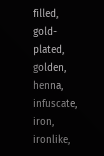filled, gold-plated, golden, henna, infuscate, iron, ironlike,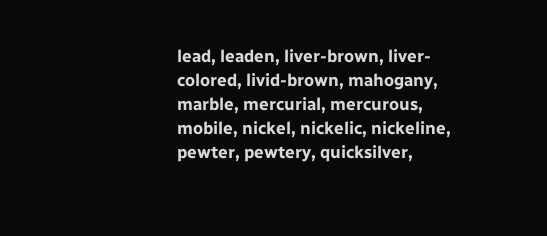lead, leaden, liver-brown, liver-colored, livid-brown, mahogany, marble, mercurial, mercurous, mobile, nickel, nickelic, nickeline, pewter, pewtery, quicksilver,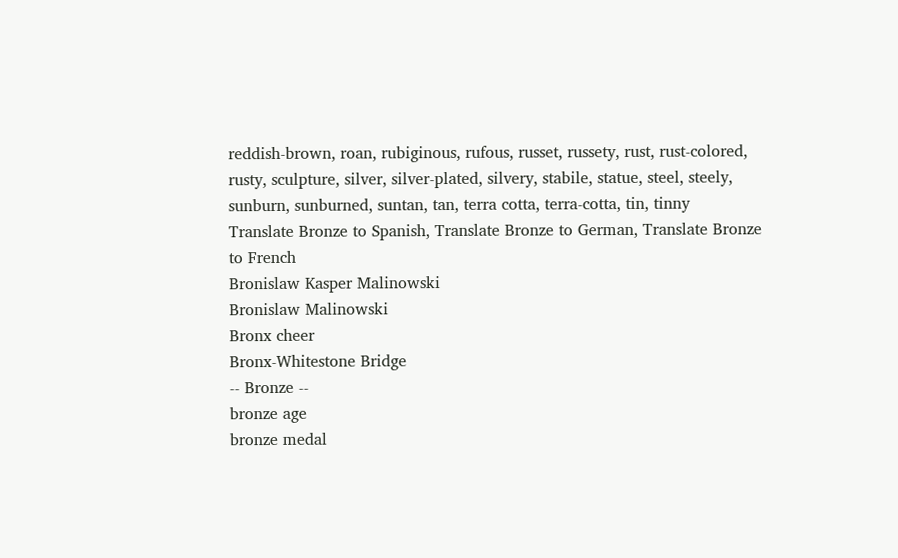reddish-brown, roan, rubiginous, rufous, russet, russety, rust, rust-colored, rusty, sculpture, silver, silver-plated, silvery, stabile, statue, steel, steely, sunburn, sunburned, suntan, tan, terra cotta, terra-cotta, tin, tinny
Translate Bronze to Spanish, Translate Bronze to German, Translate Bronze to French
Bronislaw Kasper Malinowski
Bronislaw Malinowski
Bronx cheer
Bronx-Whitestone Bridge
-- Bronze --
bronze age
bronze medal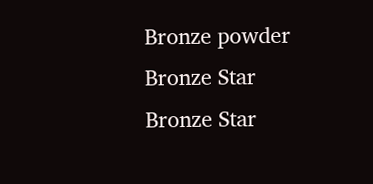Bronze powder
Bronze Star
Bronze Star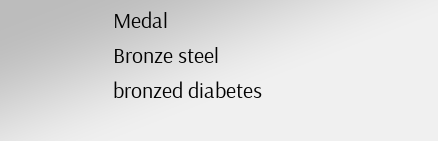Medal
Bronze steel
bronzed diabetes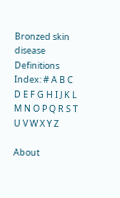Bronzed skin disease
Definitions Index: # A B C D E F G H I J K L M N O P Q R S T U V W X Y Z

About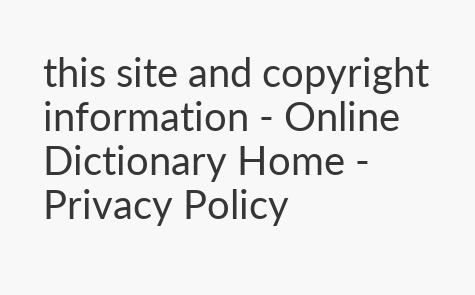this site and copyright information - Online Dictionary Home - Privacy Policy